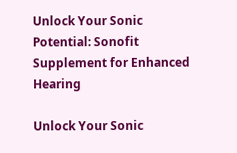Unlock Your Sonic Potential: Sonofit Supplement for Enhanced Hearing

Unlock Your Sonic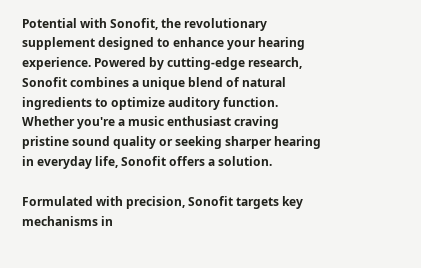Potential with Sonofit, the revolutionary supplement designed to enhance your hearing experience. Powered by cutting-edge research, Sonofit combines a unique blend of natural ingredients to optimize auditory function. Whether you're a music enthusiast craving pristine sound quality or seeking sharper hearing in everyday life, Sonofit offers a solution.

Formulated with precision, Sonofit targets key mechanisms in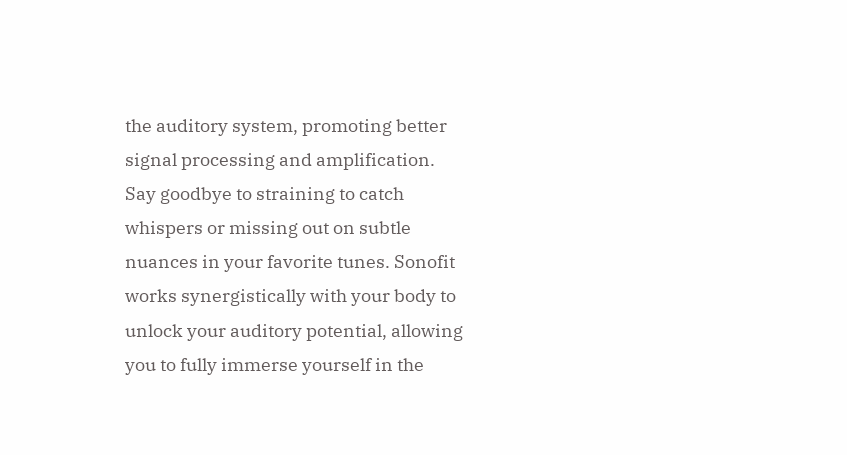the auditory system, promoting better signal processing and amplification. Say goodbye to straining to catch whispers or missing out on subtle nuances in your favorite tunes. Sonofit works synergistically with your body to unlock your auditory potential, allowing you to fully immerse yourself in the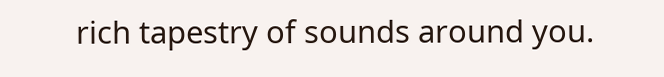rich tapestry of sounds around you.